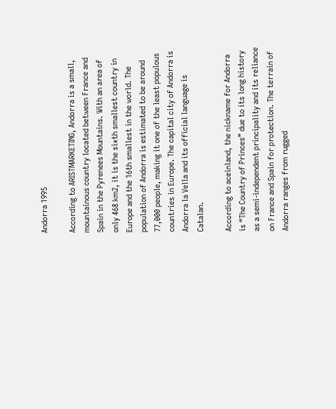Andorra 1995

According to ARISTMARKETING, Andorra is a small, mountainous country located between France and Spain in the Pyrenees Mountains. With an area of only 468 km2, it is the sixth smallest country in Europe and the 16th smallest in the world. The population of Andorra is estimated to be around 77,000 people, making it one of the least populous countries in Europe. The capital city of Andorra is Andorra la Vella and its official language is Catalan.

According to aceinland, the nickname for Andorra is “The Country of Princes” due to its long history as a semi-independent principality and its reliance on France and Spain for protection. The terrain of Andorra ranges from rugged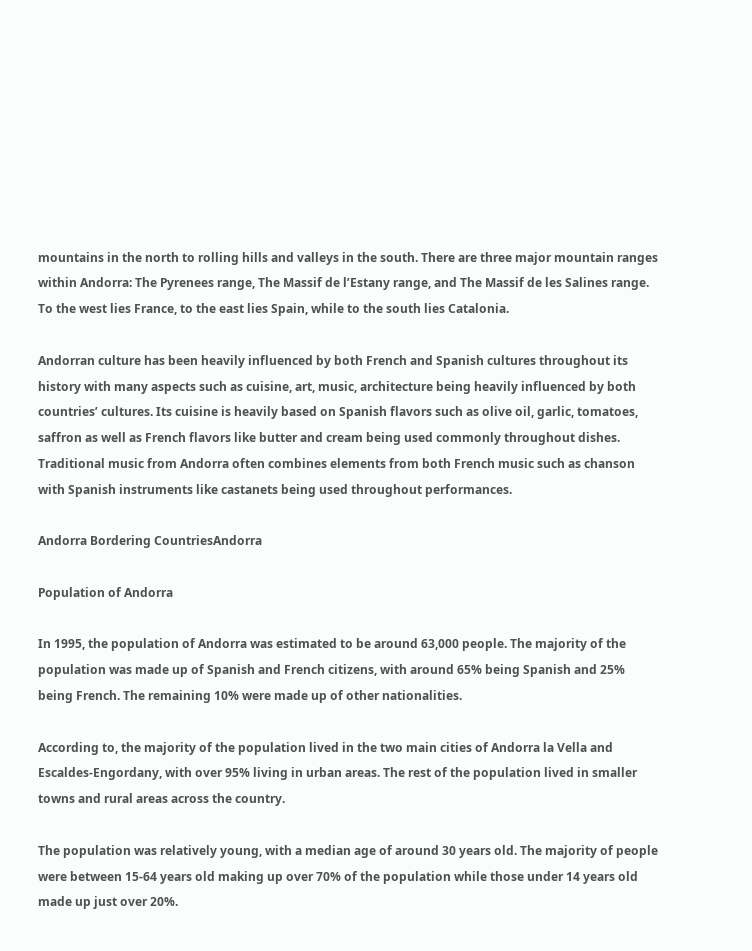mountains in the north to rolling hills and valleys in the south. There are three major mountain ranges within Andorra: The Pyrenees range, The Massif de l’Estany range, and The Massif de les Salines range. To the west lies France, to the east lies Spain, while to the south lies Catalonia.

Andorran culture has been heavily influenced by both French and Spanish cultures throughout its history with many aspects such as cuisine, art, music, architecture being heavily influenced by both countries’ cultures. Its cuisine is heavily based on Spanish flavors such as olive oil, garlic, tomatoes, saffron as well as French flavors like butter and cream being used commonly throughout dishes. Traditional music from Andorra often combines elements from both French music such as chanson with Spanish instruments like castanets being used throughout performances.

Andorra Bordering CountriesAndorra

Population of Andorra

In 1995, the population of Andorra was estimated to be around 63,000 people. The majority of the population was made up of Spanish and French citizens, with around 65% being Spanish and 25% being French. The remaining 10% were made up of other nationalities.

According to, the majority of the population lived in the two main cities of Andorra la Vella and Escaldes-Engordany, with over 95% living in urban areas. The rest of the population lived in smaller towns and rural areas across the country.

The population was relatively young, with a median age of around 30 years old. The majority of people were between 15-64 years old making up over 70% of the population while those under 14 years old made up just over 20%.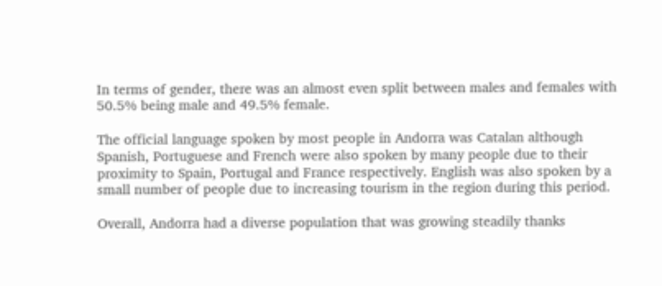In terms of gender, there was an almost even split between males and females with 50.5% being male and 49.5% female.

The official language spoken by most people in Andorra was Catalan although Spanish, Portuguese and French were also spoken by many people due to their proximity to Spain, Portugal and France respectively. English was also spoken by a small number of people due to increasing tourism in the region during this period.

Overall, Andorra had a diverse population that was growing steadily thanks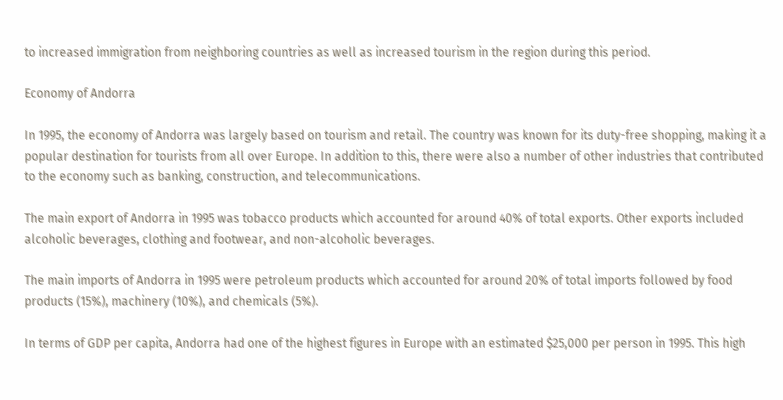to increased immigration from neighboring countries as well as increased tourism in the region during this period.

Economy of Andorra

In 1995, the economy of Andorra was largely based on tourism and retail. The country was known for its duty-free shopping, making it a popular destination for tourists from all over Europe. In addition to this, there were also a number of other industries that contributed to the economy such as banking, construction, and telecommunications.

The main export of Andorra in 1995 was tobacco products which accounted for around 40% of total exports. Other exports included alcoholic beverages, clothing and footwear, and non-alcoholic beverages.

The main imports of Andorra in 1995 were petroleum products which accounted for around 20% of total imports followed by food products (15%), machinery (10%), and chemicals (5%).

In terms of GDP per capita, Andorra had one of the highest figures in Europe with an estimated $25,000 per person in 1995. This high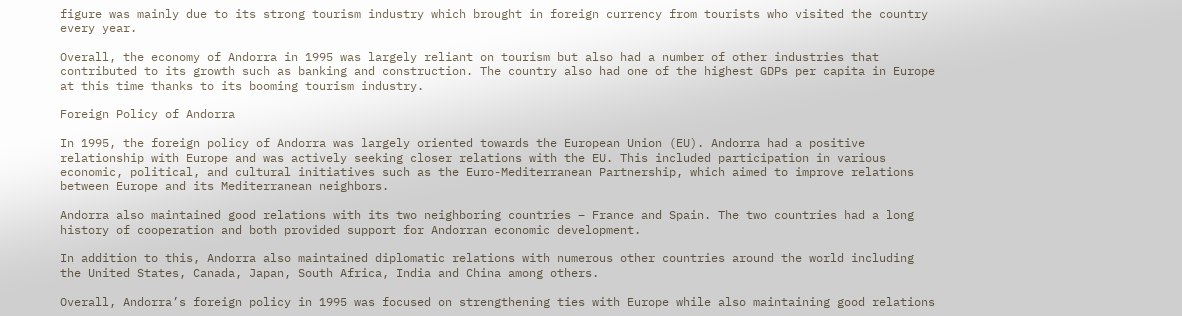figure was mainly due to its strong tourism industry which brought in foreign currency from tourists who visited the country every year.

Overall, the economy of Andorra in 1995 was largely reliant on tourism but also had a number of other industries that contributed to its growth such as banking and construction. The country also had one of the highest GDPs per capita in Europe at this time thanks to its booming tourism industry.

Foreign Policy of Andorra

In 1995, the foreign policy of Andorra was largely oriented towards the European Union (EU). Andorra had a positive relationship with Europe and was actively seeking closer relations with the EU. This included participation in various economic, political, and cultural initiatives such as the Euro-Mediterranean Partnership, which aimed to improve relations between Europe and its Mediterranean neighbors.

Andorra also maintained good relations with its two neighboring countries – France and Spain. The two countries had a long history of cooperation and both provided support for Andorran economic development.

In addition to this, Andorra also maintained diplomatic relations with numerous other countries around the world including the United States, Canada, Japan, South Africa, India and China among others.

Overall, Andorra’s foreign policy in 1995 was focused on strengthening ties with Europe while also maintaining good relations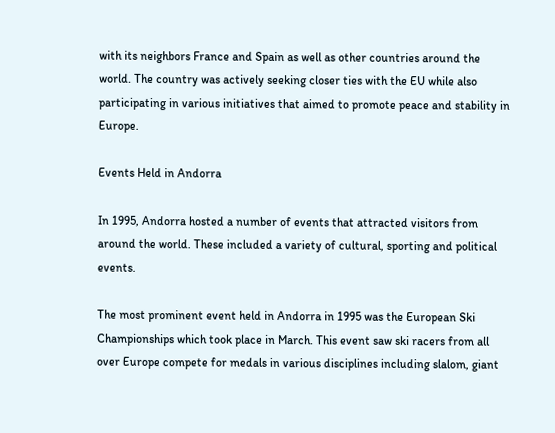with its neighbors France and Spain as well as other countries around the world. The country was actively seeking closer ties with the EU while also participating in various initiatives that aimed to promote peace and stability in Europe.

Events Held in Andorra

In 1995, Andorra hosted a number of events that attracted visitors from around the world. These included a variety of cultural, sporting and political events.

The most prominent event held in Andorra in 1995 was the European Ski Championships which took place in March. This event saw ski racers from all over Europe compete for medals in various disciplines including slalom, giant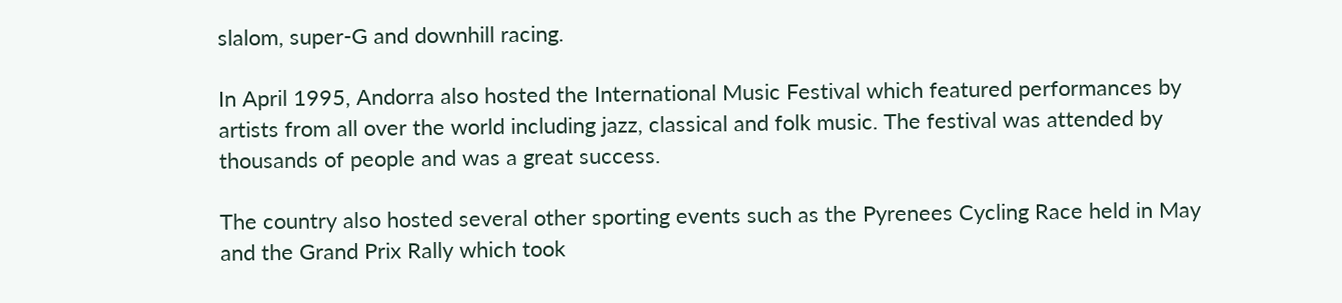slalom, super-G and downhill racing.

In April 1995, Andorra also hosted the International Music Festival which featured performances by artists from all over the world including jazz, classical and folk music. The festival was attended by thousands of people and was a great success.

The country also hosted several other sporting events such as the Pyrenees Cycling Race held in May and the Grand Prix Rally which took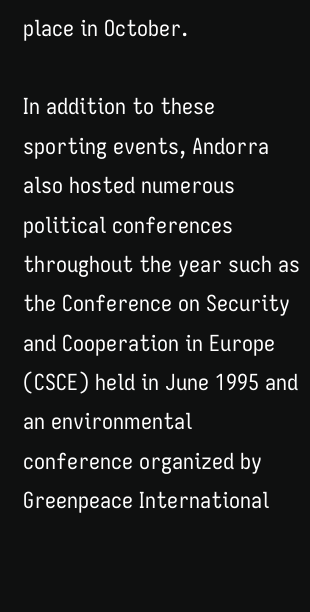place in October.

In addition to these sporting events, Andorra also hosted numerous political conferences throughout the year such as the Conference on Security and Cooperation in Europe (CSCE) held in June 1995 and an environmental conference organized by Greenpeace International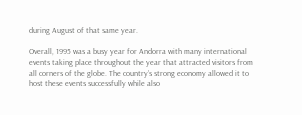during August of that same year.

Overall, 1995 was a busy year for Andorra with many international events taking place throughout the year that attracted visitors from all corners of the globe. The country’s strong economy allowed it to host these events successfully while also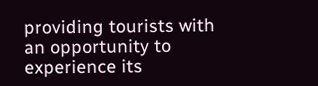providing tourists with an opportunity to experience its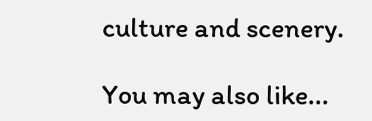culture and scenery.

You may also like...